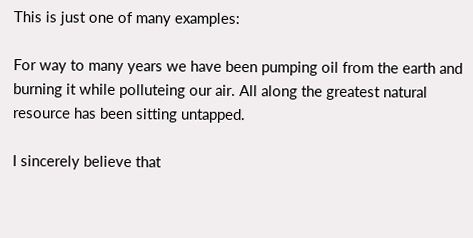This is just one of many examples:

For way to many years we have been pumping oil from the earth and burning it while polluteing our air. All along the greatest natural resource has been sitting untapped.

I sincerely believe that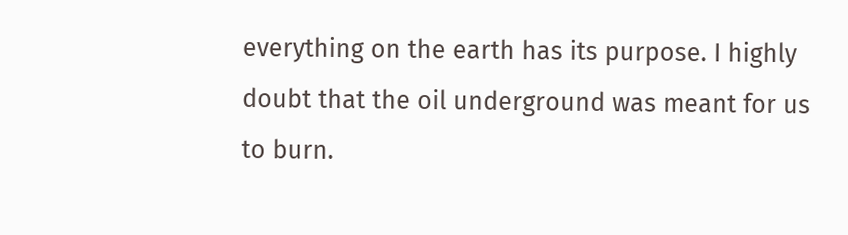everything on the earth has its purpose. I highly doubt that the oil underground was meant for us to burn.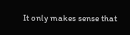It only makes sense that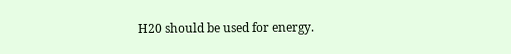H20 should be used for energy.